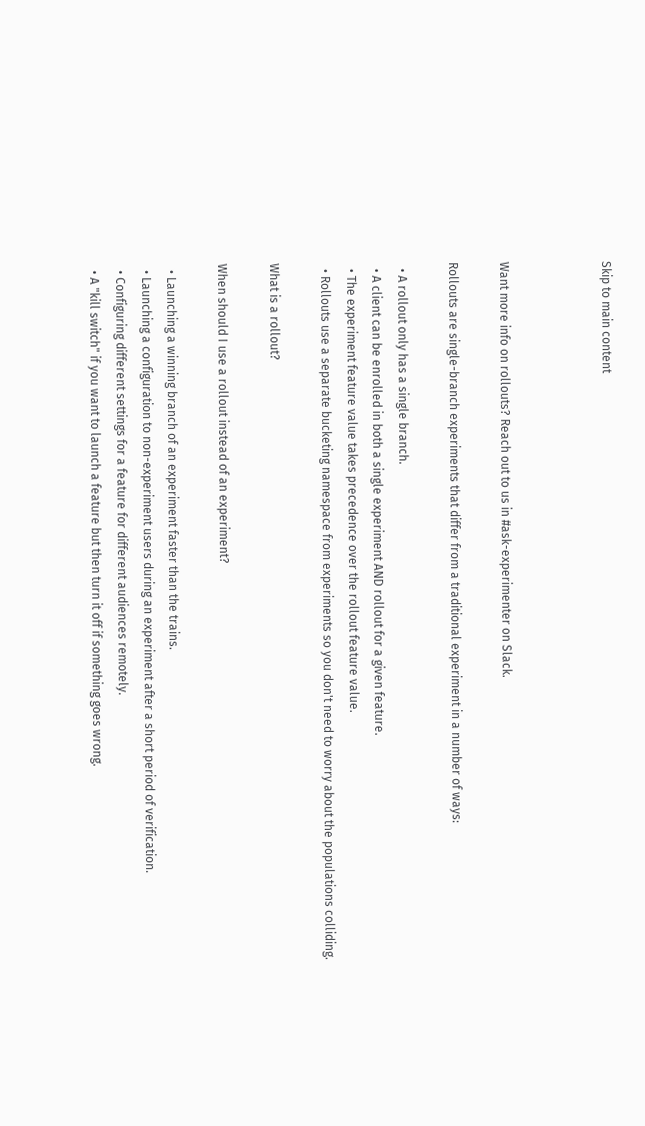Skip to main content



Want more info on rollouts? Reach out to us in #ask-experimenter on Slack.

Rollouts are single-branch experiments that differ from a traditional experiment in a number of ways:

  • A rollout only has a single branch.
  • A client can be enrolled in both a single experiment AND rollout for a given feature.
  • The experiment feature value takes precedence over the rollout feature value.
  • Rollouts use a separate bucketing namespace from experiments so you don't need to worry about the populations colliding.

What is a rollout?

When should I use a rollout instead of an experiment?

  • Launching a winning branch of an experiment faster than the trains.
  • Launching a configuration to non-experiment users during an experiment after a short period of verification.
  • Configuring different settings for a feature for different audiences remotely.
  • A "kill switch" if you want to launch a feature but then turn it off if something goes wrong.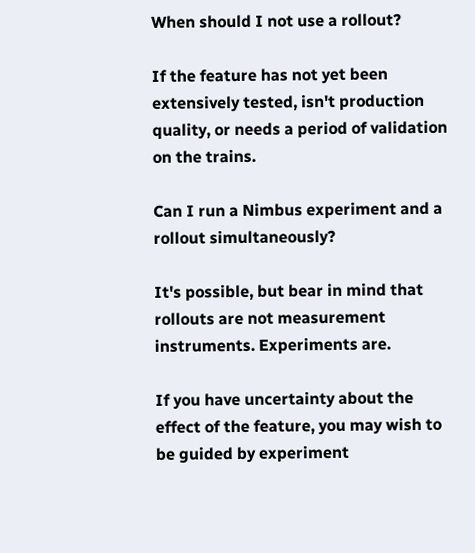When should I not use a rollout?

If the feature has not yet been extensively tested, isn't production quality, or needs a period of validation on the trains.

Can I run a Nimbus experiment and a rollout simultaneously?

It's possible, but bear in mind that rollouts are not measurement instruments. Experiments are.

If you have uncertainty about the effect of the feature, you may wish to be guided by experiment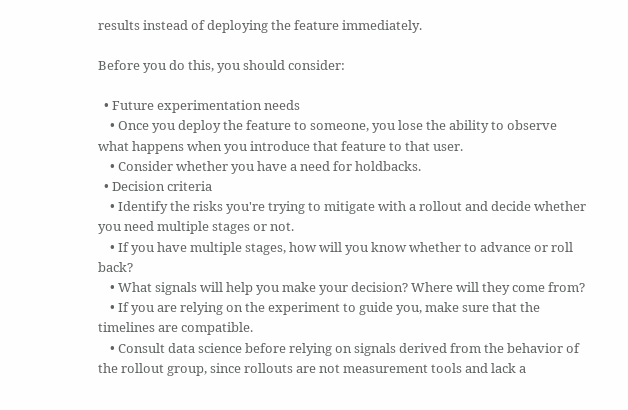results instead of deploying the feature immediately.

Before you do this, you should consider:

  • Future experimentation needs
    • Once you deploy the feature to someone, you lose the ability to observe what happens when you introduce that feature to that user.
    • Consider whether you have a need for holdbacks.
  • Decision criteria
    • Identify the risks you're trying to mitigate with a rollout and decide whether you need multiple stages or not.
    • If you have multiple stages, how will you know whether to advance or roll back?
    • What signals will help you make your decision? Where will they come from?
    • If you are relying on the experiment to guide you, make sure that the timelines are compatible.
    • Consult data science before relying on signals derived from the behavior of the rollout group, since rollouts are not measurement tools and lack a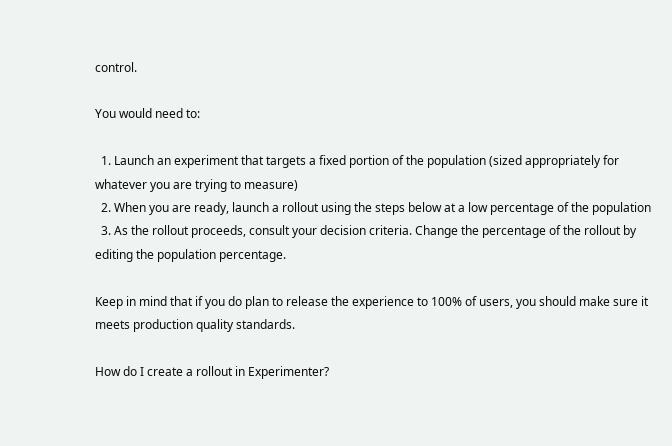control.

You would need to:

  1. Launch an experiment that targets a fixed portion of the population (sized appropriately for whatever you are trying to measure)
  2. When you are ready, launch a rollout using the steps below at a low percentage of the population
  3. As the rollout proceeds, consult your decision criteria. Change the percentage of the rollout by editing the population percentage.

Keep in mind that if you do plan to release the experience to 100% of users, you should make sure it meets production quality standards.

How do I create a rollout in Experimenter?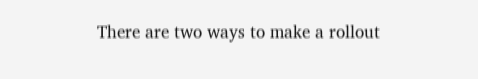There are two ways to make a rollout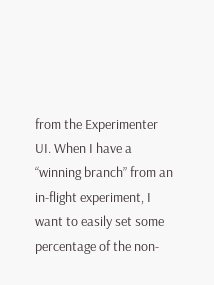from the Experimenter UI. When I have a “winning branch” from an in-flight experiment, I want to easily set some percentage of the non-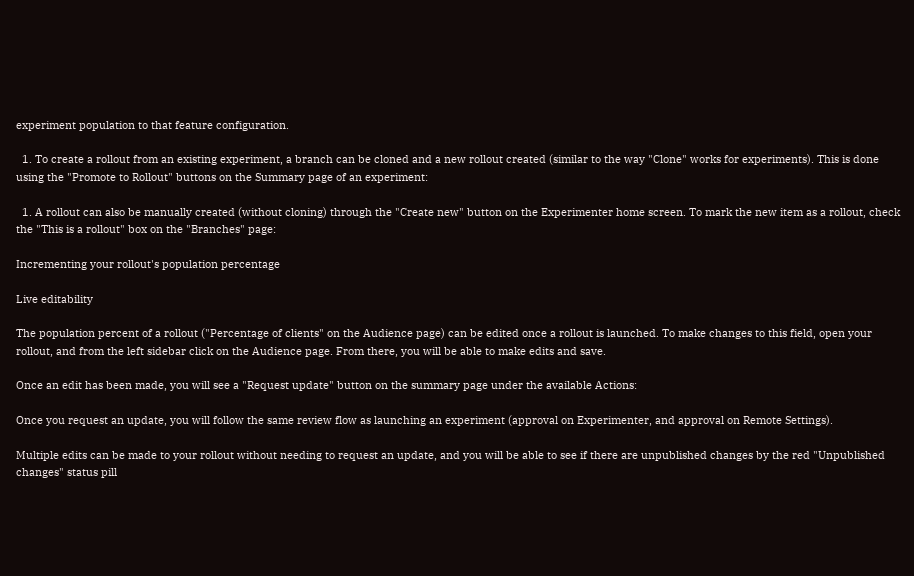experiment population to that feature configuration.

  1. To create a rollout from an existing experiment, a branch can be cloned and a new rollout created (similar to the way "Clone" works for experiments). This is done using the "Promote to Rollout" buttons on the Summary page of an experiment:

  1. A rollout can also be manually created (without cloning) through the "Create new" button on the Experimenter home screen. To mark the new item as a rollout, check the "This is a rollout" box on the "Branches" page:

Incrementing your rollout's population percentage

Live editability

The population percent of a rollout ("Percentage of clients" on the Audience page) can be edited once a rollout is launched. To make changes to this field, open your rollout, and from the left sidebar click on the Audience page. From there, you will be able to make edits and save.

Once an edit has been made, you will see a "Request update" button on the summary page under the available Actions:

Once you request an update, you will follow the same review flow as launching an experiment (approval on Experimenter, and approval on Remote Settings).

Multiple edits can be made to your rollout without needing to request an update, and you will be able to see if there are unpublished changes by the red "Unpublished changes" status pill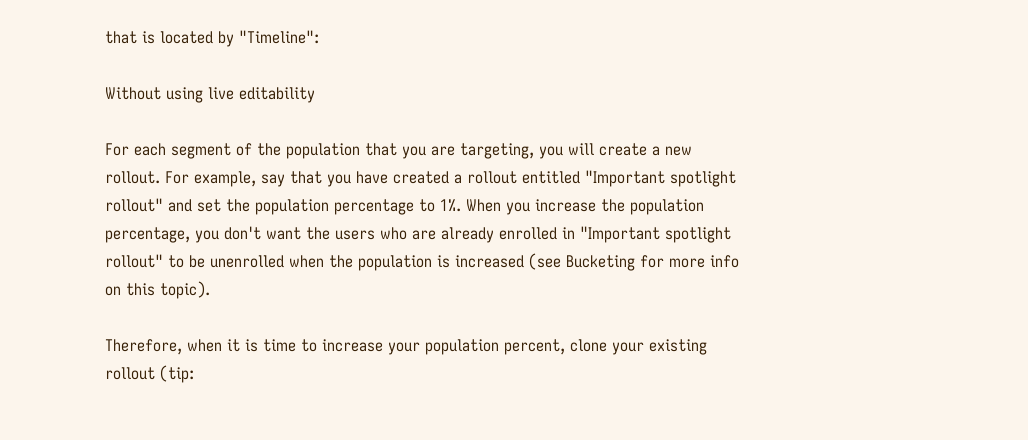that is located by "Timeline":

Without using live editability

For each segment of the population that you are targeting, you will create a new rollout. For example, say that you have created a rollout entitled "Important spotlight rollout" and set the population percentage to 1%. When you increase the population percentage, you don't want the users who are already enrolled in "Important spotlight rollout" to be unenrolled when the population is increased (see Bucketing for more info on this topic).

Therefore, when it is time to increase your population percent, clone your existing rollout (tip: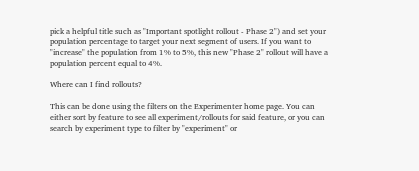pick a helpful title such as "Important spotlight rollout - Phase 2") and set your population percentage to target your next segment of users. If you want to "increase" the population from 1% to 5%, this new "Phase 2" rollout will have a population percent equal to 4%.

Where can I find rollouts?

This can be done using the filters on the Experimenter home page. You can either sort by feature to see all experiment/rollouts for said feature, or you can search by experiment type to filter by "experiment" or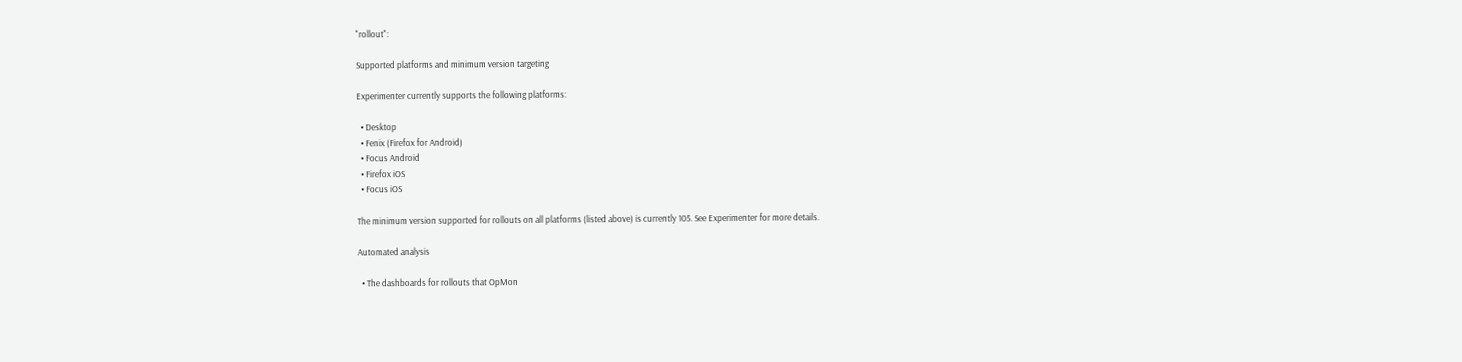"rollout":

Supported platforms and minimum version targeting

Experimenter currently supports the following platforms:

  • Desktop
  • Fenix (Firefox for Android)
  • Focus Android
  • Firefox iOS
  • Focus iOS

The minimum version supported for rollouts on all platforms (listed above) is currently 105. See Experimenter for more details.

Automated analysis

  • The dashboards for rollouts that OpMon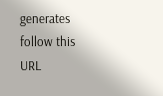generates follow this URL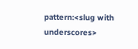pattern:<slug with underscores>